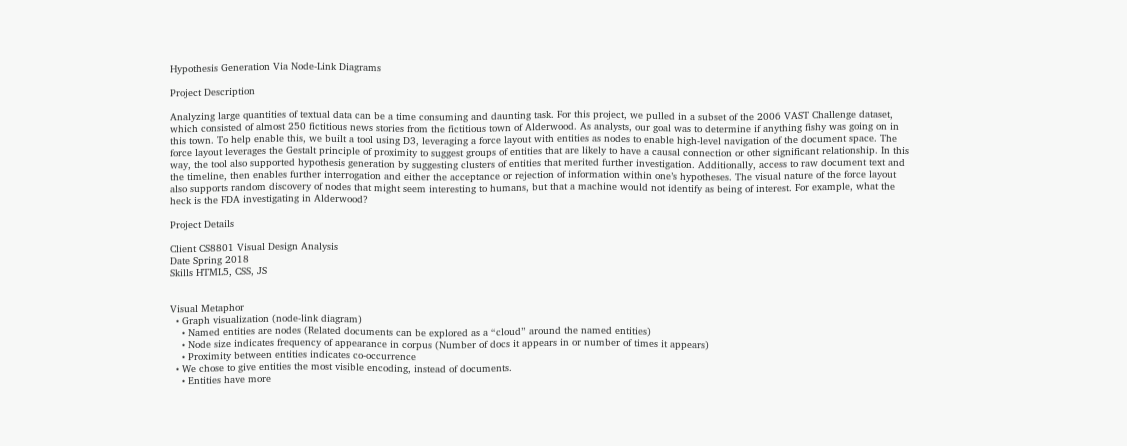Hypothesis Generation Via Node-Link Diagrams

Project Description

Analyzing large quantities of textual data can be a time consuming and daunting task. For this project, we pulled in a subset of the 2006 VAST Challenge dataset, which consisted of almost 250 fictitious news stories from the fictitious town of Alderwood. As analysts, our goal was to determine if anything fishy was going on in this town. To help enable this, we built a tool using D3, leveraging a force layout with entities as nodes to enable high-level navigation of the document space. The force layout leverages the Gestalt principle of proximity to suggest groups of entities that are likely to have a causal connection or other significant relationship. In this way, the tool also supported hypothesis generation by suggesting clusters of entities that merited further investigation. Additionally, access to raw document text and the timeline, then enables further interrogation and either the acceptance or rejection of information within one’s hypotheses. The visual nature of the force layout also supports random discovery of nodes that might seem interesting to humans, but that a machine would not identify as being of interest. For example, what the heck is the FDA investigating in Alderwood?

Project Details

Client CS8801 Visual Design Analysis
Date Spring 2018
Skills HTML5, CSS, JS


Visual Metaphor
  • Graph visualization (node-link diagram)
    • Named entities are nodes (Related documents can be explored as a “cloud” around the named entities)
    • Node size indicates frequency of appearance in corpus (Number of docs it appears in or number of times it appears)
    • Proximity between entities indicates co-occurrence
  • We chose to give entities the most visible encoding, instead of documents.
    • Entities have more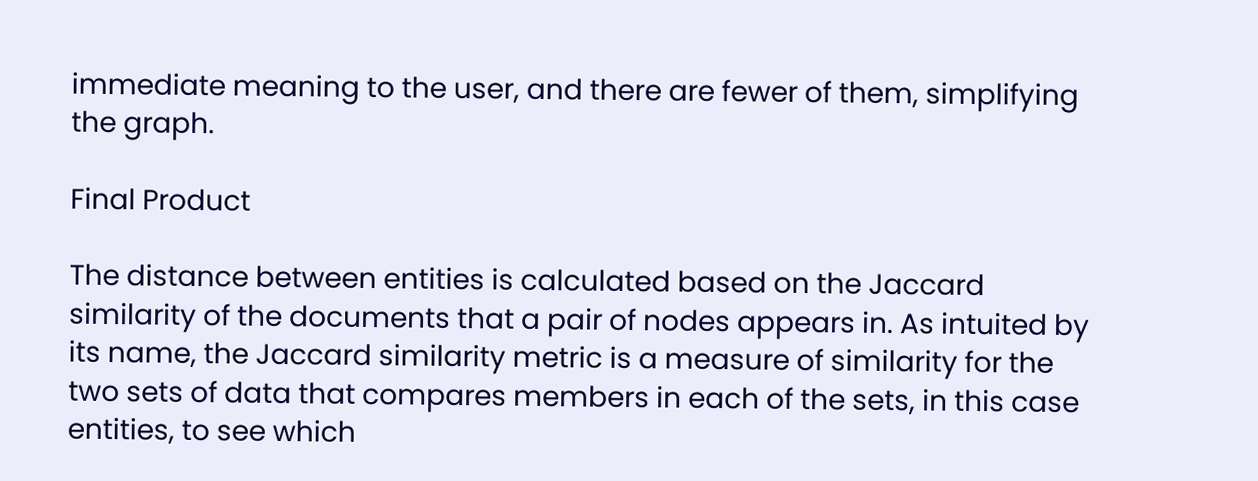immediate meaning to the user, and there are fewer of them, simplifying the graph.

Final Product

The distance between entities is calculated based on the Jaccard similarity of the documents that a pair of nodes appears in. As intuited by its name, the Jaccard similarity metric is a measure of similarity for the two sets of data that compares members in each of the sets, in this case entities, to see which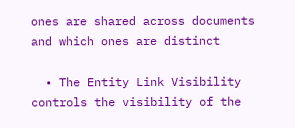ones are shared across documents and which ones are distinct

  • The Entity Link Visibility controls the visibility of the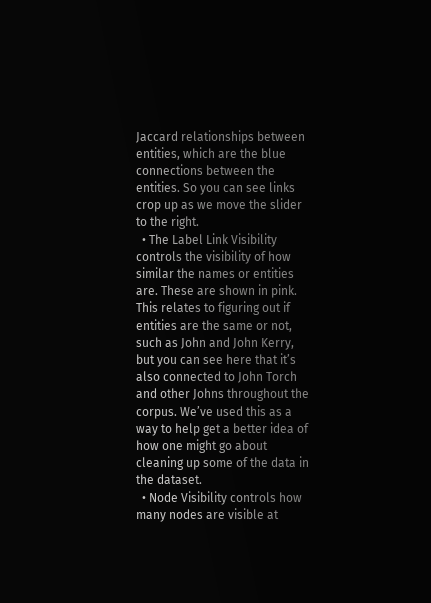Jaccard relationships between entities, which are the blue connections between the entities. So you can see links crop up as we move the slider to the right.
  • The Label Link Visibility controls the visibility of how similar the names or entities are. These are shown in pink. This relates to figuring out if entities are the same or not, such as John and John Kerry, but you can see here that it’s also connected to John Torch and other Johns throughout the corpus. We’ve used this as a way to help get a better idea of how one might go about cleaning up some of the data in the dataset.
  • Node Visibility controls how many nodes are visible at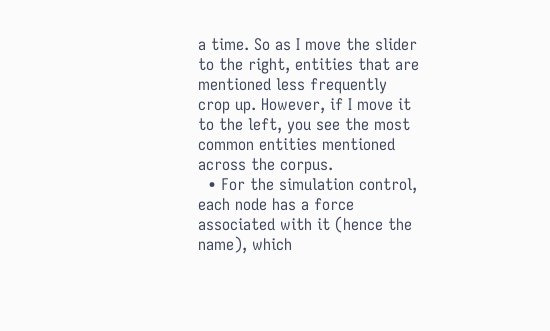a time. So as I move the slider to the right, entities that are mentioned less frequently crop up. However, if I move it to the left, you see the most common entities mentioned across the corpus.
  • For the simulation control, each node has a force associated with it (hence the name), which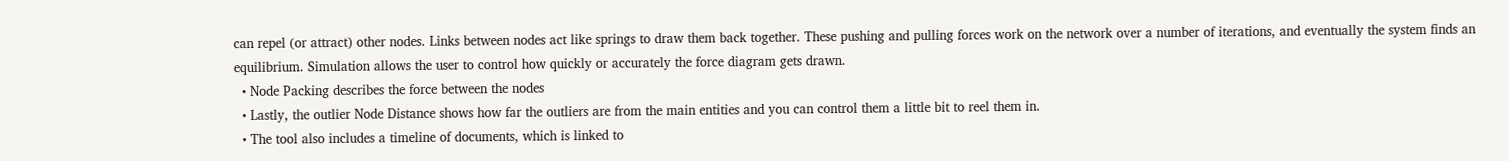can repel (or attract) other nodes. Links between nodes act like springs to draw them back together. These pushing and pulling forces work on the network over a number of iterations, and eventually the system finds an equilibrium. Simulation allows the user to control how quickly or accurately the force diagram gets drawn.
  • Node Packing describes the force between the nodes
  • Lastly, the outlier Node Distance shows how far the outliers are from the main entities and you can control them a little bit to reel them in.
  • The tool also includes a timeline of documents, which is linked to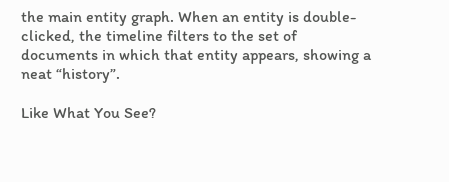the main entity graph. When an entity is double-clicked, the timeline filters to the set of documents in which that entity appears, showing a neat “history”.

Like What You See?